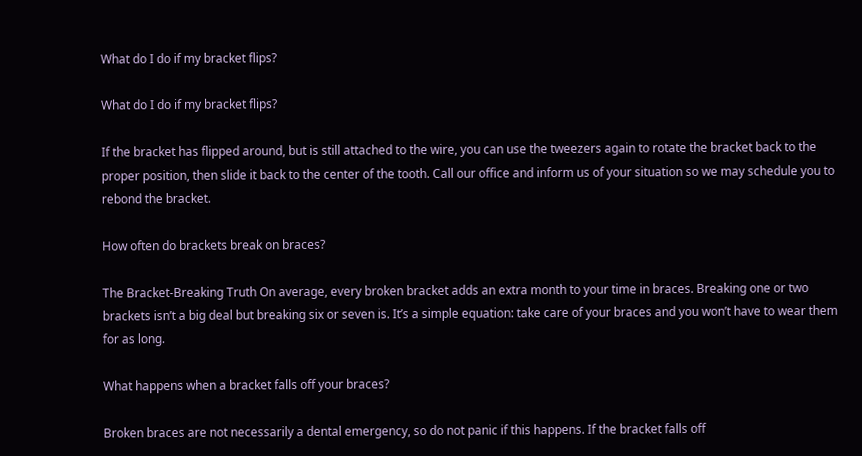What do I do if my bracket flips?

What do I do if my bracket flips?

If the bracket has flipped around, but is still attached to the wire, you can use the tweezers again to rotate the bracket back to the proper position, then slide it back to the center of the tooth. Call our office and inform us of your situation so we may schedule you to rebond the bracket.

How often do brackets break on braces?

The Bracket-Breaking Truth On average, every broken bracket adds an extra month to your time in braces. Breaking one or two brackets isn’t a big deal but breaking six or seven is. It’s a simple equation: take care of your braces and you won’t have to wear them for as long.

What happens when a bracket falls off your braces?

Broken braces are not necessarily a dental emergency, so do not panic if this happens. If the bracket falls off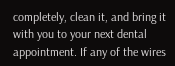completely, clean it, and bring it with you to your next dental appointment. If any of the wires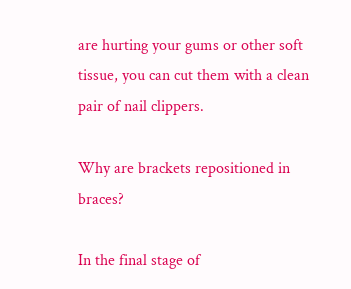are hurting your gums or other soft tissue, you can cut them with a clean pair of nail clippers.

Why are brackets repositioned in braces?

In the final stage of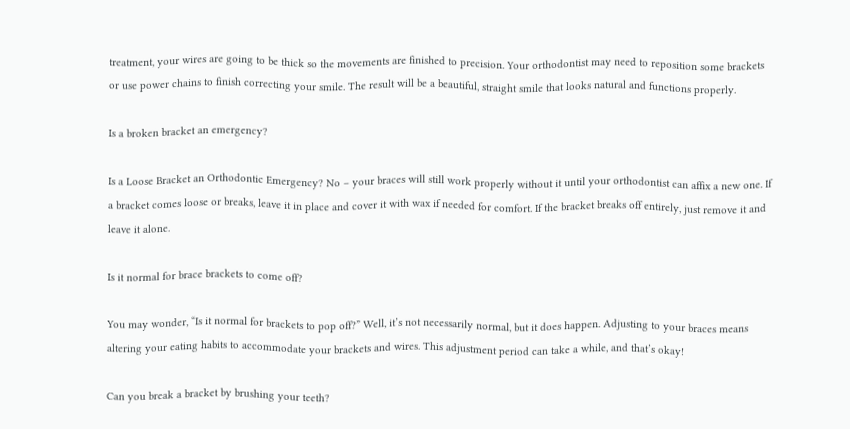treatment, your wires are going to be thick so the movements are finished to precision. Your orthodontist may need to reposition some brackets or use power chains to finish correcting your smile. The result will be a beautiful, straight smile that looks natural and functions properly.

Is a broken bracket an emergency?

Is a Loose Bracket an Orthodontic Emergency? No – your braces will still work properly without it until your orthodontist can affix a new one. If a bracket comes loose or breaks, leave it in place and cover it with wax if needed for comfort. If the bracket breaks off entirely, just remove it and leave it alone.

Is it normal for brace brackets to come off?

You may wonder, “Is it normal for brackets to pop off?” Well, it’s not necessarily normal, but it does happen. Adjusting to your braces means altering your eating habits to accommodate your brackets and wires. This adjustment period can take a while, and that’s okay!

Can you break a bracket by brushing your teeth?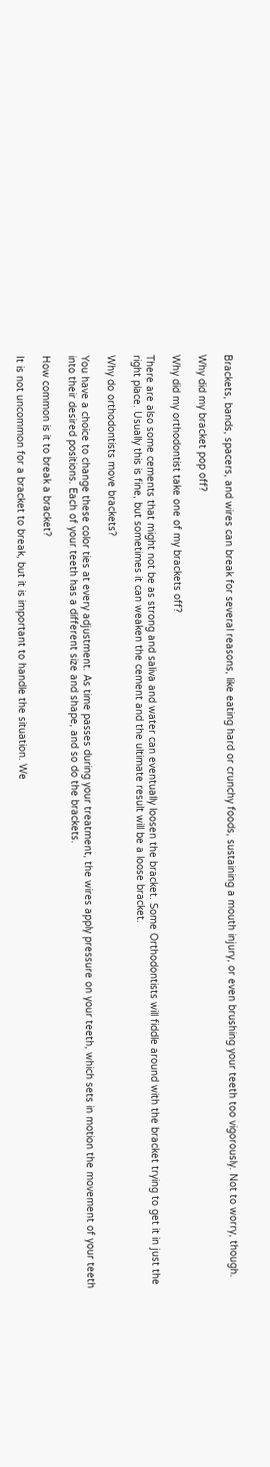Brackets, bands, spacers, and wires can break for several reasons, like eating hard or crunchy foods, sustaining a mouth injury, or even brushing your teeth too vigorously. Not to worry, though.

Why did my bracket pop off?

Why did my orthodontist take one of my brackets off?

There are also some cements that might not be as strong and saliva and water can eventually loosen the bracket. Some Orthodontists will fiddle around with the bracket trying to get it in just the right place. Usually this is fine, but sometimes it can weaken the cement and the ultimate result will be a loose bracket.

Why do orthodontists move brackets?

You have a choice to change these color ties at every adjustment. As time passes during your treatment, the wires apply pressure on your teeth, which sets in motion the movement of your teeth into their desired positions. Each of your teeth has a different size and shape, and so do the brackets.

How common is it to break a bracket?

It is not uncommon for a bracket to break, but it is important to handle the situation. We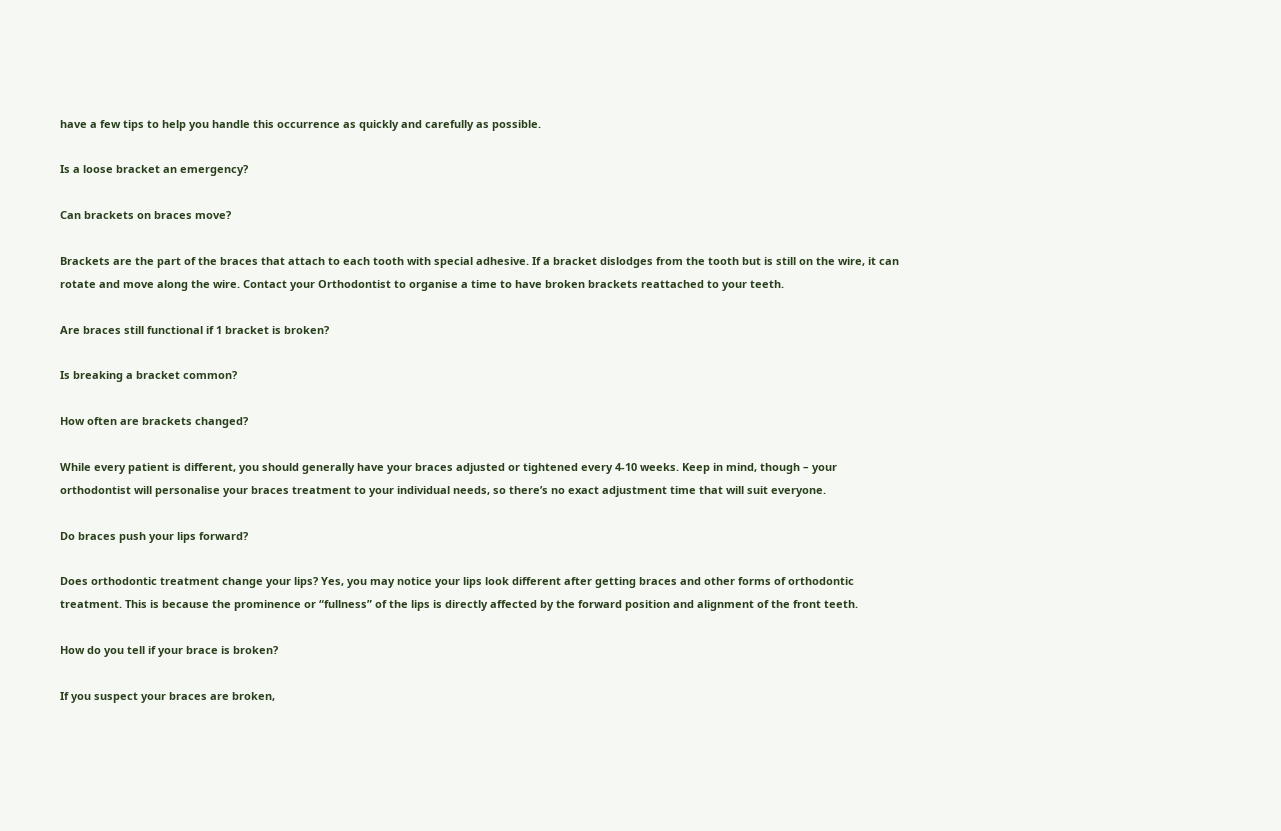have a few tips to help you handle this occurrence as quickly and carefully as possible.

Is a loose bracket an emergency?

Can brackets on braces move?

Brackets are the part of the braces that attach to each tooth with special adhesive. If a bracket dislodges from the tooth but is still on the wire, it can rotate and move along the wire. Contact your Orthodontist to organise a time to have broken brackets reattached to your teeth.

Are braces still functional if 1 bracket is broken?

Is breaking a bracket common?

How often are brackets changed?

While every patient is different, you should generally have your braces adjusted or tightened every 4-10 weeks. Keep in mind, though – your orthodontist will personalise your braces treatment to your individual needs, so there’s no exact adjustment time that will suit everyone.

Do braces push your lips forward?

Does orthodontic treatment change your lips? Yes, you may notice your lips look different after getting braces and other forms of orthodontic treatment. This is because the prominence or “fullness” of the lips is directly affected by the forward position and alignment of the front teeth.

How do you tell if your brace is broken?

If you suspect your braces are broken,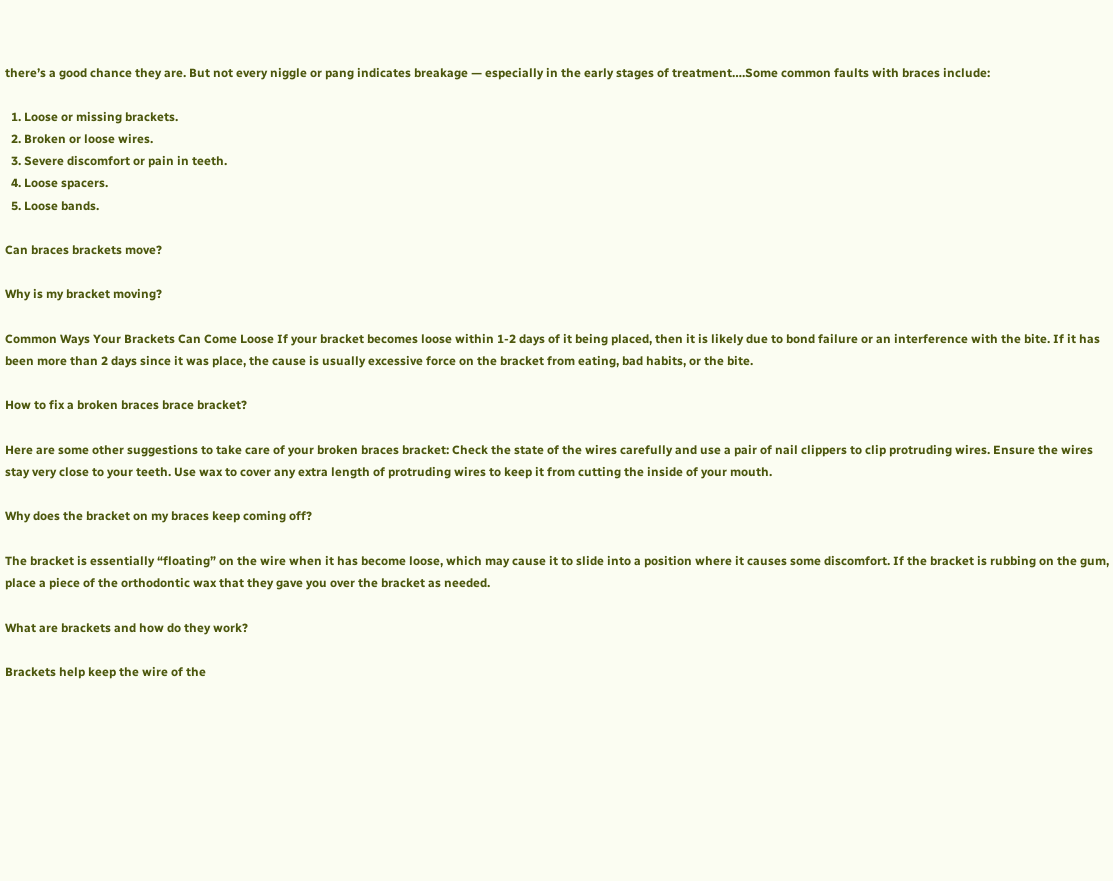there’s a good chance they are. But not every niggle or pang indicates breakage — especially in the early stages of treatment….Some common faults with braces include:

  1. Loose or missing brackets.
  2. Broken or loose wires.
  3. Severe discomfort or pain in teeth.
  4. Loose spacers.
  5. Loose bands.

Can braces brackets move?

Why is my bracket moving?

Common Ways Your Brackets Can Come Loose If your bracket becomes loose within 1-2 days of it being placed, then it is likely due to bond failure or an interference with the bite. If it has been more than 2 days since it was place, the cause is usually excessive force on the bracket from eating, bad habits, or the bite.

How to fix a broken braces brace bracket?

Here are some other suggestions to take care of your broken braces bracket: Check the state of the wires carefully and use a pair of nail clippers to clip protruding wires. Ensure the wires stay very close to your teeth. Use wax to cover any extra length of protruding wires to keep it from cutting the inside of your mouth.

Why does the bracket on my braces keep coming off?

The bracket is essentially “floating” on the wire when it has become loose, which may cause it to slide into a position where it causes some discomfort. If the bracket is rubbing on the gum, place a piece of the orthodontic wax that they gave you over the bracket as needed.

What are brackets and how do they work?

Brackets help keep the wire of the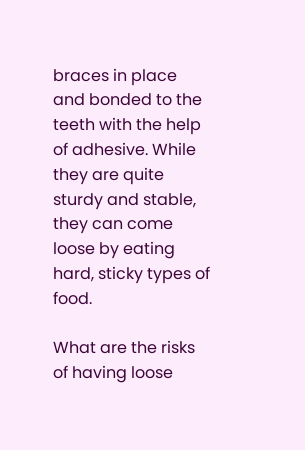braces in place and bonded to the teeth with the help of adhesive. While they are quite sturdy and stable, they can come loose by eating hard, sticky types of food.

What are the risks of having loose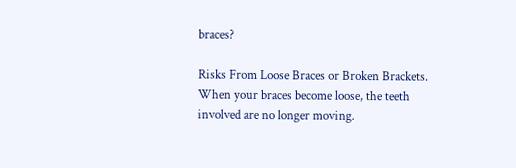braces?

Risks From Loose Braces or Broken Brackets. When your braces become loose, the teeth involved are no longer moving.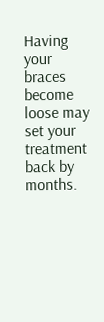Having your braces become loose may set your treatment back by months.